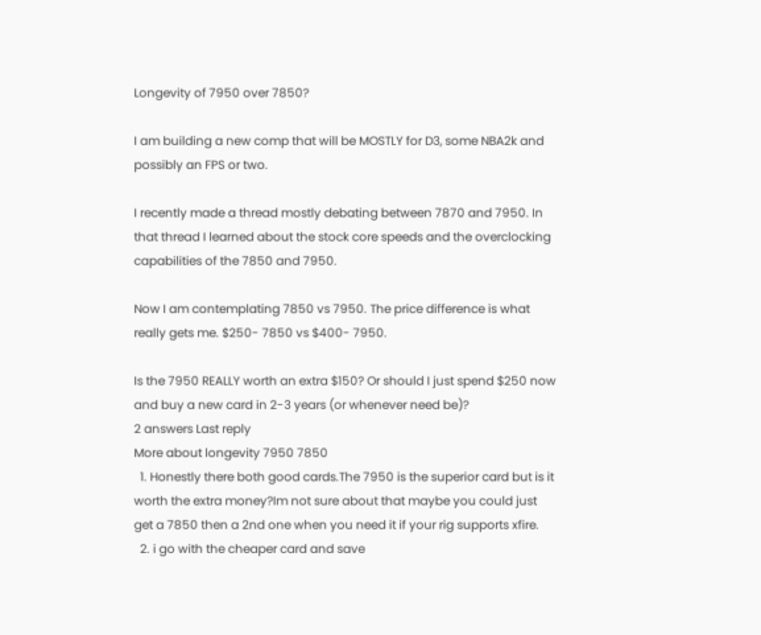Longevity of 7950 over 7850?

I am building a new comp that will be MOSTLY for D3, some NBA2k and possibly an FPS or two.

I recently made a thread mostly debating between 7870 and 7950. In that thread I learned about the stock core speeds and the overclocking capabilities of the 7850 and 7950.

Now I am contemplating 7850 vs 7950. The price difference is what really gets me. $250- 7850 vs $400- 7950.

Is the 7950 REALLY worth an extra $150? Or should I just spend $250 now and buy a new card in 2-3 years (or whenever need be)?
2 answers Last reply
More about longevity 7950 7850
  1. Honestly there both good cards.The 7950 is the superior card but is it worth the extra money?Im not sure about that maybe you could just get a 7850 then a 2nd one when you need it if your rig supports xfire.
  2. i go with the cheaper card and save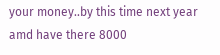your money..by this time next year amd have there 8000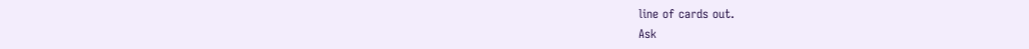line of cards out.
Ask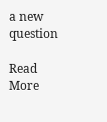a new question

Read More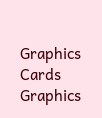Graphics Cards Graphics